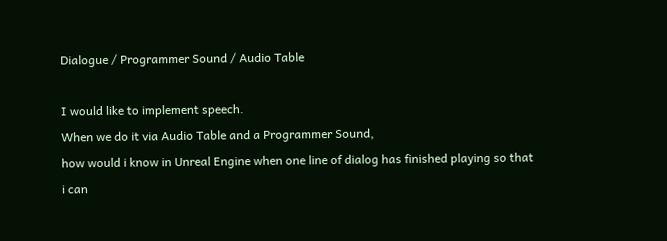Dialogue / Programmer Sound / Audio Table

I would like to implement speech.
When we do it via Audio Table and a Programmer Sound,
how would i know in Unreal Engine when one line of dialog has finished playing so that i can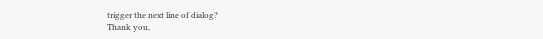trigger the next line of dialog?
Thank you,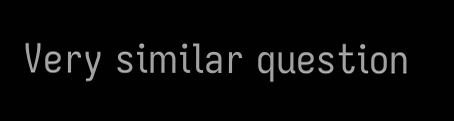Very similar question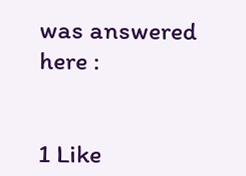was answered here :


1 Like